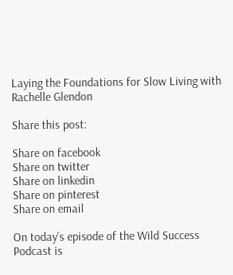Laying the Foundations for Slow Living with Rachelle Glendon

Share this post:

Share on facebook
Share on twitter
Share on linkedin
Share on pinterest
Share on email

On today’s episode of the Wild Success Podcast is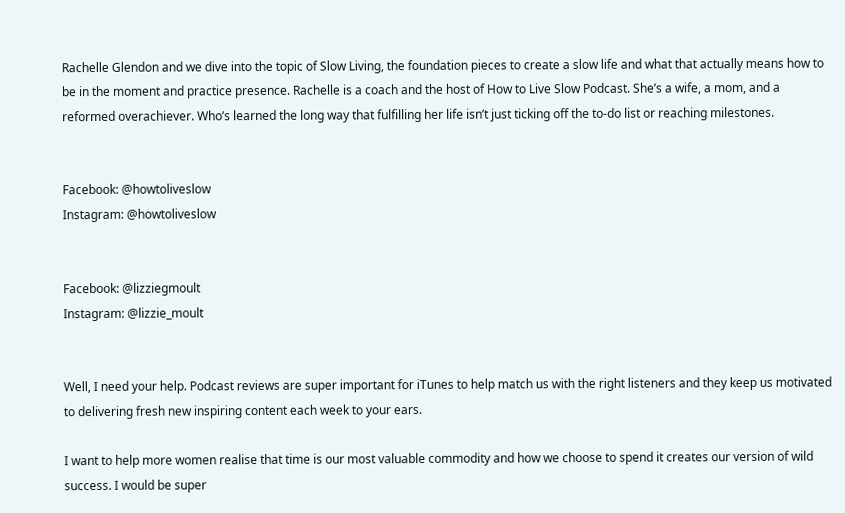Rachelle Glendon and we dive into the topic of Slow Living, the foundation pieces to create a slow life and what that actually means how to be in the moment and practice presence. Rachelle is a coach and the host of How to Live Slow Podcast. She’s a wife, a mom, and a reformed overachiever. Who’s learned the long way that fulfilling her life isn’t just ticking off the to-do list or reaching milestones.


Facebook: @howtoliveslow
Instagram: @howtoliveslow


Facebook: @lizziegmoult
Instagram: @lizzie_moult


Well, I need your help. Podcast reviews are super important for iTunes to help match us with the right listeners and they keep us motivated to delivering fresh new inspiring content each week to your ears.

I want to help more women realise that time is our most valuable commodity and how we choose to spend it creates our version of wild success. I would be super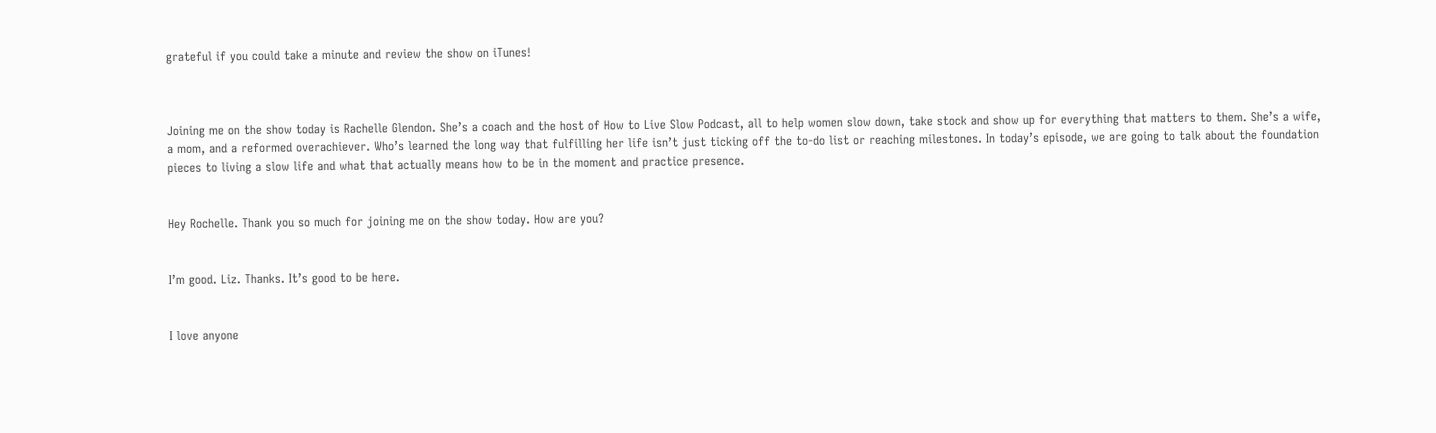grateful if you could take a minute and review the show on iTunes!



Joining me on the show today is Rachelle Glendon. She’s a coach and the host of How to Live Slow Podcast, all to help women slow down, take stock and show up for everything that matters to them. She’s a wife, a mom, and a reformed overachiever. Who’s learned the long way that fulfilling her life isn’t just ticking off the to-do list or reaching milestones. In today’s episode, we are going to talk about the foundation pieces to living a slow life and what that actually means how to be in the moment and practice presence.


Hey Rochelle. Thank you so much for joining me on the show today. How are you?


I’m good. Liz. Thanks. It’s good to be here.


I love anyone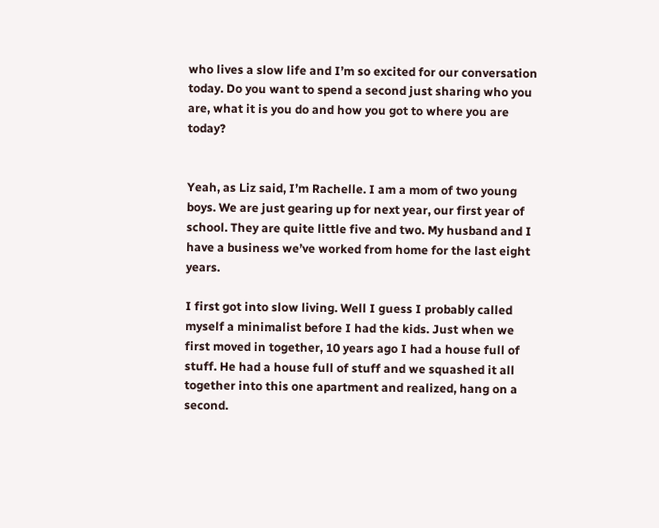who lives a slow life and I’m so excited for our conversation today. Do you want to spend a second just sharing who you are, what it is you do and how you got to where you are today?


Yeah, as Liz said, I’m Rachelle. I am a mom of two young boys. We are just gearing up for next year, our first year of school. They are quite little five and two. My husband and I have a business we’ve worked from home for the last eight years.

I first got into slow living. Well I guess I probably called myself a minimalist before I had the kids. Just when we first moved in together, 10 years ago I had a house full of stuff. He had a house full of stuff and we squashed it all together into this one apartment and realized, hang on a second.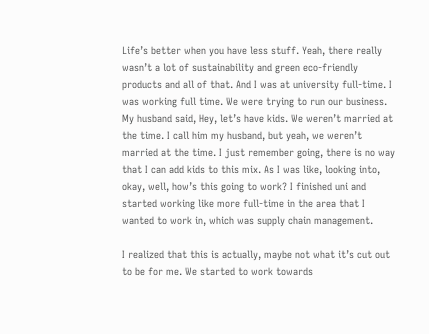Life’s better when you have less stuff. Yeah, there really wasn’t a lot of sustainability and green eco-friendly products and all of that. And I was at university full-time. I was working full time. We were trying to run our business. My husband said, Hey, let’s have kids. We weren’t married at the time. I call him my husband, but yeah, we weren’t married at the time. I just remember going, there is no way that I can add kids to this mix. As I was like, looking into, okay, well, how’s this going to work? I finished uni and started working like more full-time in the area that I wanted to work in, which was supply chain management.

I realized that this is actually, maybe not what it’s cut out to be for me. We started to work towards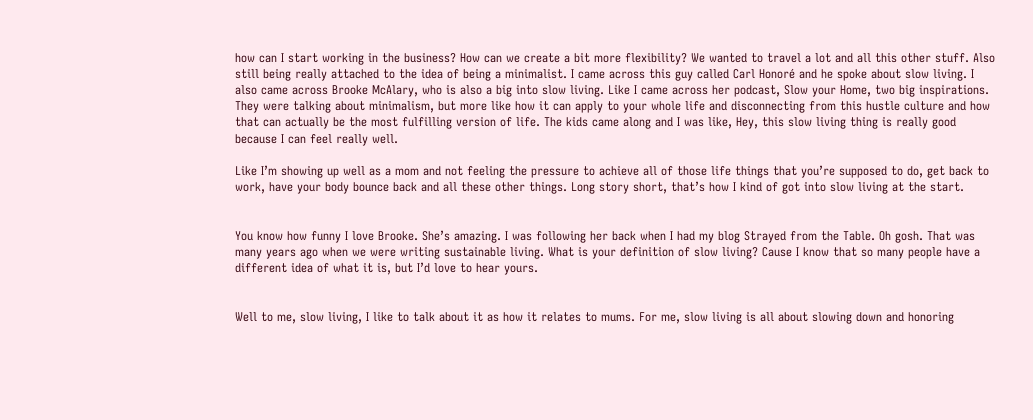how can I start working in the business? How can we create a bit more flexibility? We wanted to travel a lot and all this other stuff. Also still being really attached to the idea of being a minimalist. I came across this guy called Carl Honoré and he spoke about slow living. I also came across Brooke McAlary, who is also a big into slow living. Like I came across her podcast, Slow your Home, two big inspirations. They were talking about minimalism, but more like how it can apply to your whole life and disconnecting from this hustle culture and how that can actually be the most fulfilling version of life. The kids came along and I was like, Hey, this slow living thing is really good because I can feel really well.

Like I’m showing up well as a mom and not feeling the pressure to achieve all of those life things that you’re supposed to do, get back to work, have your body bounce back and all these other things. Long story short, that’s how I kind of got into slow living at the start.


You know how funny I love Brooke. She’s amazing. I was following her back when I had my blog Strayed from the Table. Oh gosh. That was many years ago when we were writing sustainable living. What is your definition of slow living? Cause I know that so many people have a different idea of what it is, but I’d love to hear yours.


Well to me, slow living, I like to talk about it as how it relates to mums. For me, slow living is all about slowing down and honoring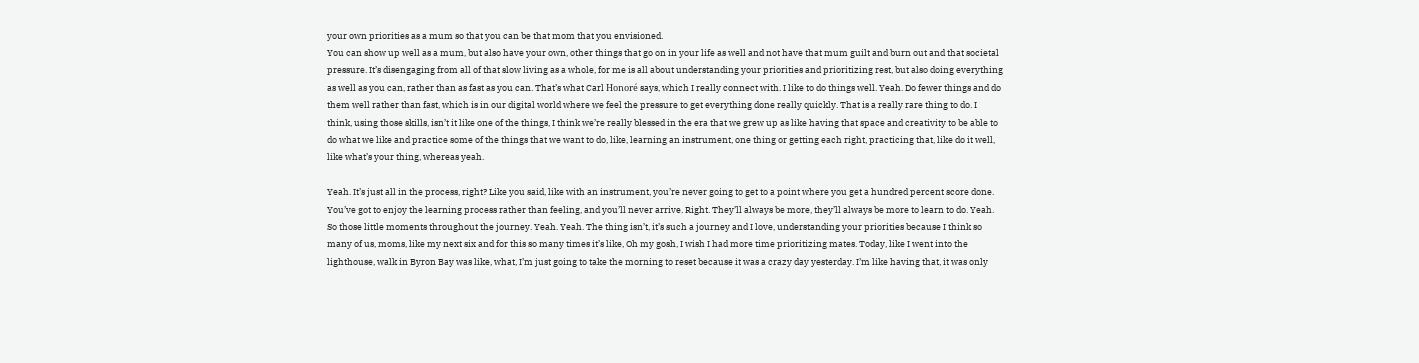your own priorities as a mum so that you can be that mom that you envisioned.
You can show up well as a mum, but also have your own, other things that go on in your life as well and not have that mum guilt and burn out and that societal pressure. It’s disengaging from all of that slow living as a whole, for me is all about understanding your priorities and prioritizing rest, but also doing everything as well as you can, rather than as fast as you can. That’s what Carl Honoré says, which I really connect with. I like to do things well. Yeah. Do fewer things and do them well rather than fast, which is in our digital world where we feel the pressure to get everything done really quickly. That is a really rare thing to do. I think, using those skills, isn’t it like one of the things, I think we’re really blessed in the era that we grew up as like having that space and creativity to be able to do what we like and practice some of the things that we want to do, like, learning an instrument, one thing or getting each right, practicing that, like do it well, like what’s your thing, whereas yeah.

Yeah. It’s just all in the process, right? Like you said, like with an instrument, you’re never going to get to a point where you get a hundred percent score done. You’ve got to enjoy the learning process rather than feeling, and you’ll never arrive. Right. They’ll always be more, they’ll always be more to learn to do. Yeah. So those little moments throughout the journey. Yeah. Yeah. The thing isn’t, it’s such a journey and I love, understanding your priorities because I think so many of us, moms, like my next six and for this so many times it’s like, Oh my gosh, I wish I had more time prioritizing mates. Today, like I went into the lighthouse, walk in Byron Bay was like, what, I’m just going to take the morning to reset because it was a crazy day yesterday. I’m like having that, it was only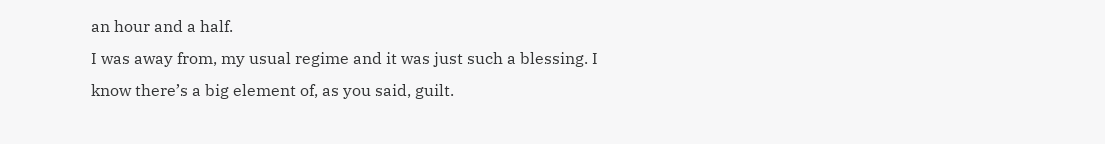an hour and a half.
I was away from, my usual regime and it was just such a blessing. I know there’s a big element of, as you said, guilt.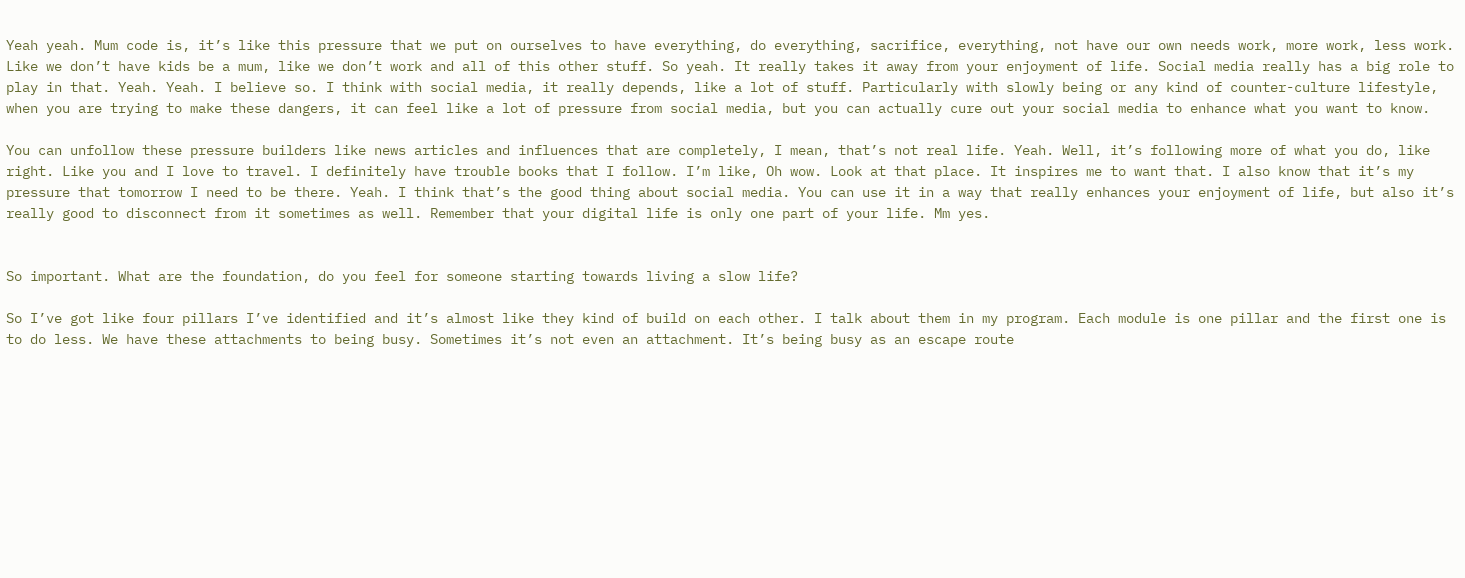Yeah yeah. Mum code is, it’s like this pressure that we put on ourselves to have everything, do everything, sacrifice, everything, not have our own needs work, more work, less work. Like we don’t have kids be a mum, like we don’t work and all of this other stuff. So yeah. It really takes it away from your enjoyment of life. Social media really has a big role to play in that. Yeah. Yeah. I believe so. I think with social media, it really depends, like a lot of stuff. Particularly with slowly being or any kind of counter-culture lifestyle, when you are trying to make these dangers, it can feel like a lot of pressure from social media, but you can actually cure out your social media to enhance what you want to know.

You can unfollow these pressure builders like news articles and influences that are completely, I mean, that’s not real life. Yeah. Well, it’s following more of what you do, like right. Like you and I love to travel. I definitely have trouble books that I follow. I’m like, Oh wow. Look at that place. It inspires me to want that. I also know that it’s my pressure that tomorrow I need to be there. Yeah. I think that’s the good thing about social media. You can use it in a way that really enhances your enjoyment of life, but also it’s really good to disconnect from it sometimes as well. Remember that your digital life is only one part of your life. Mm yes.


So important. What are the foundation, do you feel for someone starting towards living a slow life?

So I’ve got like four pillars I’ve identified and it’s almost like they kind of build on each other. I talk about them in my program. Each module is one pillar and the first one is to do less. We have these attachments to being busy. Sometimes it’s not even an attachment. It’s being busy as an escape route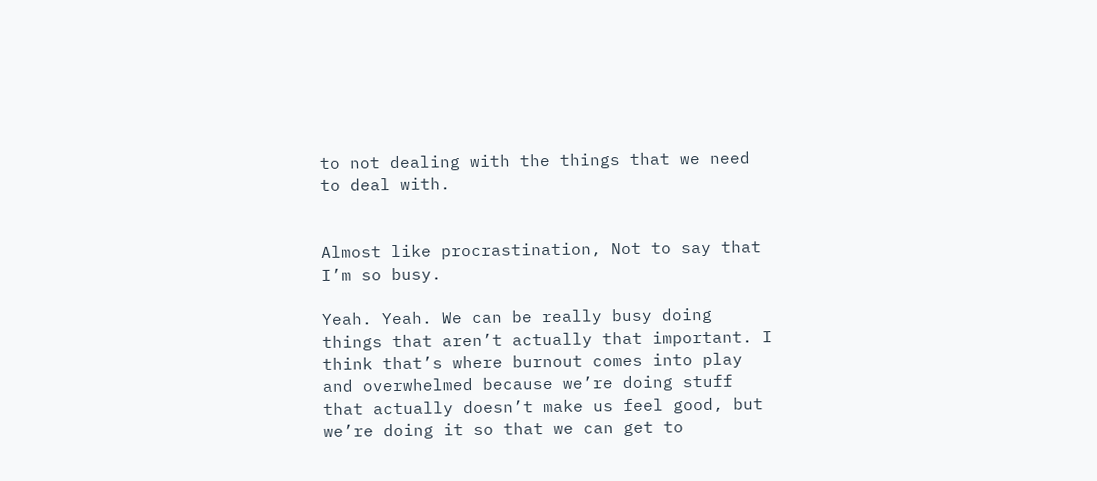to not dealing with the things that we need to deal with.


Almost like procrastination, Not to say that I’m so busy.

Yeah. Yeah. We can be really busy doing things that aren’t actually that important. I think that’s where burnout comes into play and overwhelmed because we’re doing stuff that actually doesn’t make us feel good, but we’re doing it so that we can get to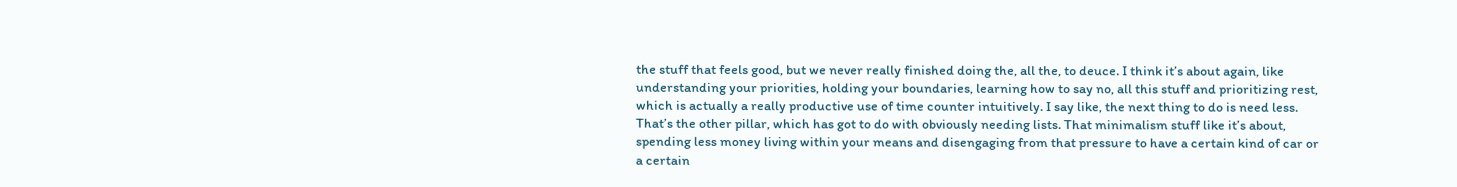the stuff that feels good, but we never really finished doing the, all the, to deuce. I think it’s about again, like understanding your priorities, holding your boundaries, learning how to say no, all this stuff and prioritizing rest, which is actually a really productive use of time counter intuitively. I say like, the next thing to do is need less. That’s the other pillar, which has got to do with obviously needing lists. That minimalism stuff like it’s about, spending less money living within your means and disengaging from that pressure to have a certain kind of car or a certain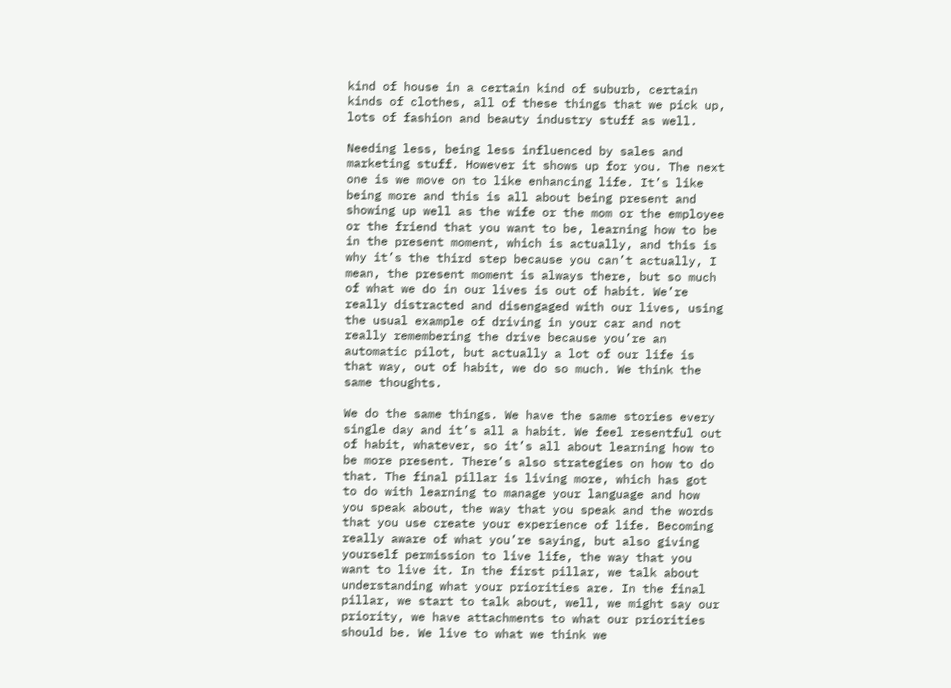kind of house in a certain kind of suburb, certain kinds of clothes, all of these things that we pick up, lots of fashion and beauty industry stuff as well.

Needing less, being less influenced by sales and marketing stuff. However it shows up for you. The next one is we move on to like enhancing life. It’s like being more and this is all about being present and showing up well as the wife or the mom or the employee or the friend that you want to be, learning how to be in the present moment, which is actually, and this is why it’s the third step because you can’t actually, I mean, the present moment is always there, but so much of what we do in our lives is out of habit. We’re really distracted and disengaged with our lives, using the usual example of driving in your car and not really remembering the drive because you’re an automatic pilot, but actually a lot of our life is that way, out of habit, we do so much. We think the same thoughts.

We do the same things. We have the same stories every single day and it’s all a habit. We feel resentful out of habit, whatever, so it’s all about learning how to be more present. There’s also strategies on how to do that. The final pillar is living more, which has got to do with learning to manage your language and how you speak about, the way that you speak and the words that you use create your experience of life. Becoming really aware of what you’re saying, but also giving yourself permission to live life, the way that you want to live it. In the first pillar, we talk about understanding what your priorities are. In the final pillar, we start to talk about, well, we might say our priority, we have attachments to what our priorities should be. We live to what we think we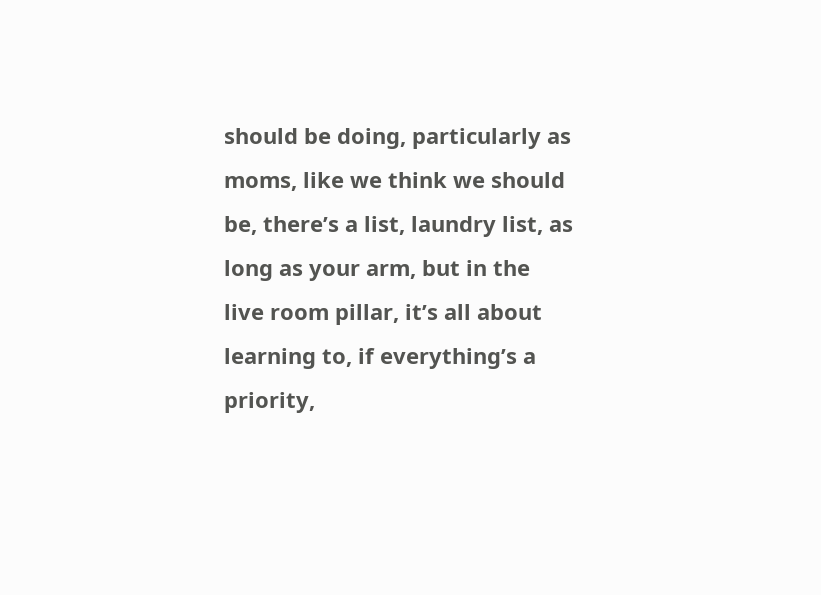should be doing, particularly as moms, like we think we should be, there’s a list, laundry list, as long as your arm, but in the live room pillar, it’s all about learning to, if everything’s a priority,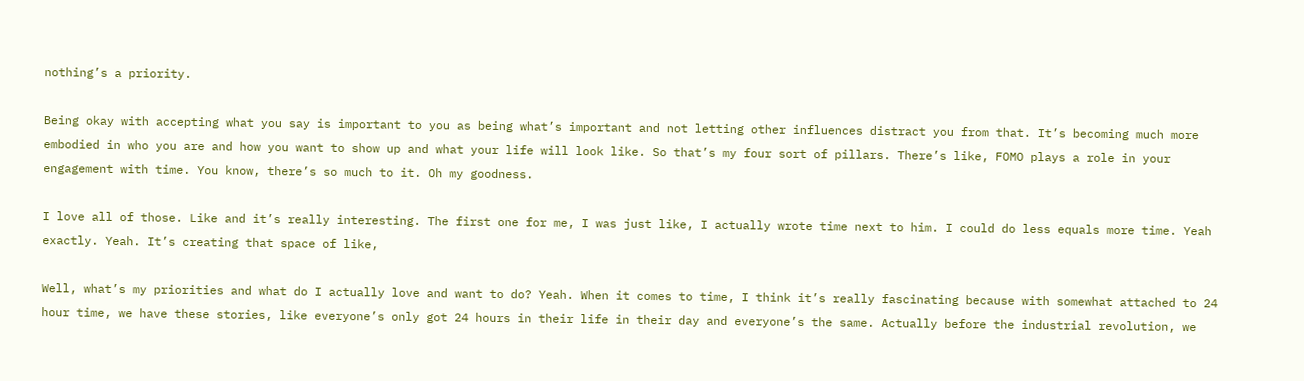nothing’s a priority.

Being okay with accepting what you say is important to you as being what’s important and not letting other influences distract you from that. It’s becoming much more embodied in who you are and how you want to show up and what your life will look like. So that’s my four sort of pillars. There’s like, FOMO plays a role in your engagement with time. You know, there’s so much to it. Oh my goodness.

I love all of those. Like and it’s really interesting. The first one for me, I was just like, I actually wrote time next to him. I could do less equals more time. Yeah exactly. Yeah. It’s creating that space of like,

Well, what’s my priorities and what do I actually love and want to do? Yeah. When it comes to time, I think it’s really fascinating because with somewhat attached to 24 hour time, we have these stories, like everyone’s only got 24 hours in their life in their day and everyone’s the same. Actually before the industrial revolution, we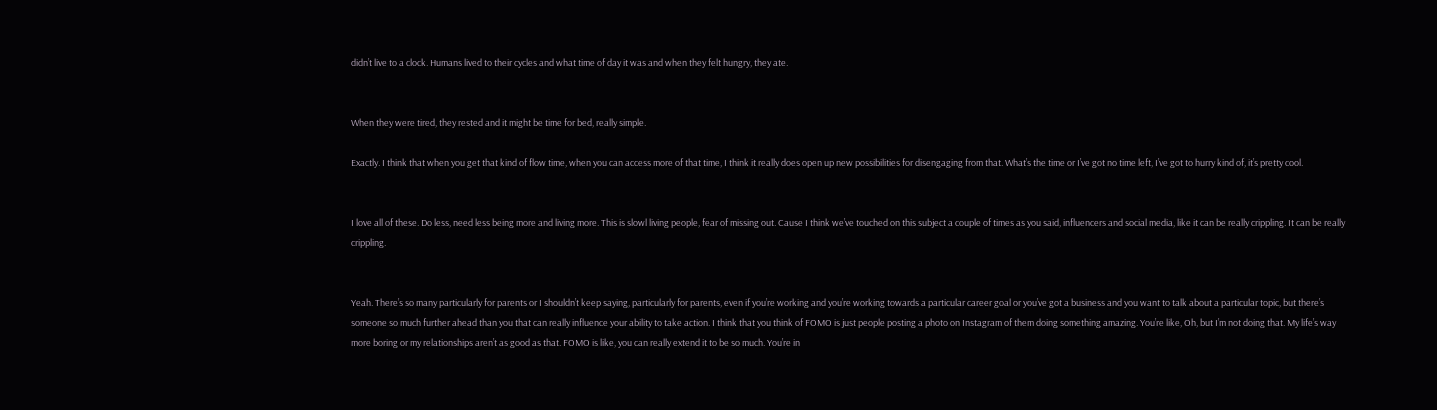didn’t live to a clock. Humans lived to their cycles and what time of day it was and when they felt hungry, they ate.


When they were tired, they rested and it might be time for bed, really simple.

Exactly. I think that when you get that kind of flow time, when you can access more of that time, I think it really does open up new possibilities for disengaging from that. What’s the time or I’ve got no time left, I’ve got to hurry kind of, it’s pretty cool.


I love all of these. Do less, need less being more and living more. This is slowl living people, fear of missing out. Cause I think we’ve touched on this subject a couple of times as you said, influencers and social media, like it can be really crippling. It can be really crippling.


Yeah. There’s so many particularly for parents or I shouldn’t keep saying, particularly for parents, even if you’re working and you’re working towards a particular career goal or you’ve got a business and you want to talk about a particular topic, but there’s someone so much further ahead than you that can really influence your ability to take action. I think that you think of FOMO is just people posting a photo on Instagram of them doing something amazing. You’re like, Oh, but I’m not doing that. My life’s way more boring or my relationships aren’t as good as that. FOMO is like, you can really extend it to be so much. You’re in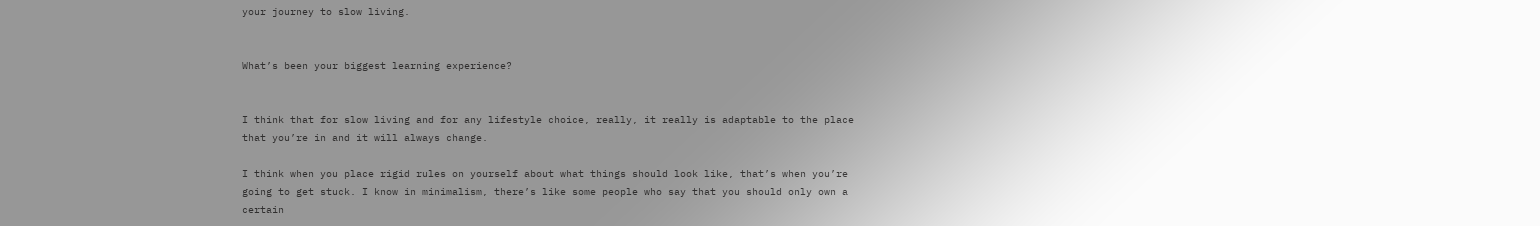your journey to slow living.


What’s been your biggest learning experience?


I think that for slow living and for any lifestyle choice, really, it really is adaptable to the place that you’re in and it will always change.

I think when you place rigid rules on yourself about what things should look like, that’s when you’re going to get stuck. I know in minimalism, there’s like some people who say that you should only own a certain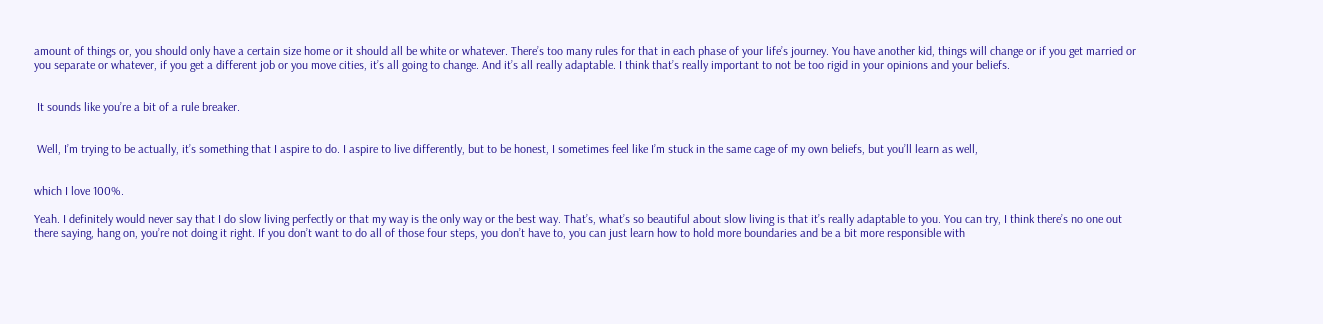amount of things or, you should only have a certain size home or it should all be white or whatever. There’s too many rules for that in each phase of your life’s journey. You have another kid, things will change or if you get married or you separate or whatever, if you get a different job or you move cities, it’s all going to change. And it’s all really adaptable. I think that’s really important to not be too rigid in your opinions and your beliefs.


 It sounds like you’re a bit of a rule breaker.


 Well, I’m trying to be actually, it’s something that I aspire to do. I aspire to live differently, but to be honest, I sometimes feel like I’m stuck in the same cage of my own beliefs, but you’ll learn as well,


which I love 100%.

Yeah. I definitely would never say that I do slow living perfectly or that my way is the only way or the best way. That’s, what’s so beautiful about slow living is that it’s really adaptable to you. You can try, I think there’s no one out there saying, hang on, you’re not doing it right. If you don’t want to do all of those four steps, you don’t have to, you can just learn how to hold more boundaries and be a bit more responsible with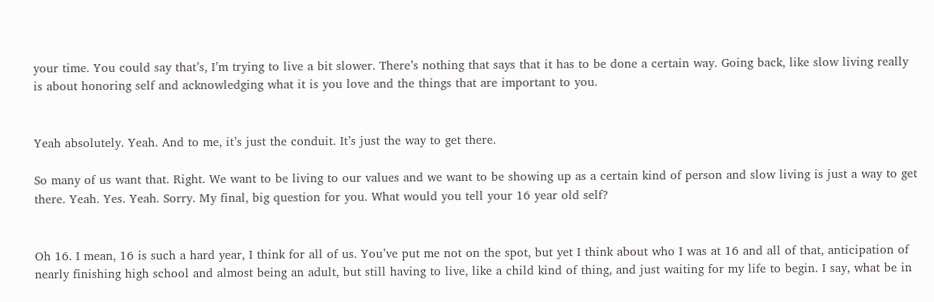your time. You could say that’s, I’m trying to live a bit slower. There’s nothing that says that it has to be done a certain way. Going back, like slow living really is about honoring self and acknowledging what it is you love and the things that are important to you.


Yeah absolutely. Yeah. And to me, it’s just the conduit. It’s just the way to get there.

So many of us want that. Right. We want to be living to our values and we want to be showing up as a certain kind of person and slow living is just a way to get there. Yeah. Yes. Yeah. Sorry. My final, big question for you. What would you tell your 16 year old self?


Oh 16. I mean, 16 is such a hard year, I think for all of us. You’ve put me not on the spot, but yet I think about who I was at 16 and all of that, anticipation of nearly finishing high school and almost being an adult, but still having to live, like a child kind of thing, and just waiting for my life to begin. I say, what be in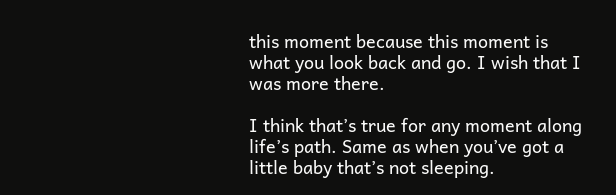this moment because this moment is what you look back and go. I wish that I was more there.

I think that’s true for any moment along life’s path. Same as when you’ve got a little baby that’s not sleeping.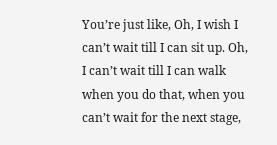You’re just like, Oh, I wish I can’t wait till I can sit up. Oh, I can’t wait till I can walk when you do that, when you can’t wait for the next stage,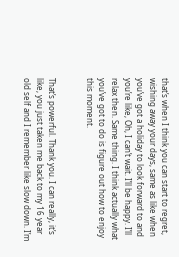that’s when I think you can start to regret, wishing away your days, same as like when you’ve got a holiday to look forward to and you’re like, Oh, I can’t wait. I’ll be happy. I’ll relax then. Same thing. I think actually what you’ve got to do is figure out how to enjoy this moment.


That’s powerful. Thank you. I can really, it’s like, you just taken me back to my 16 year old self and I remember like slow down. I’m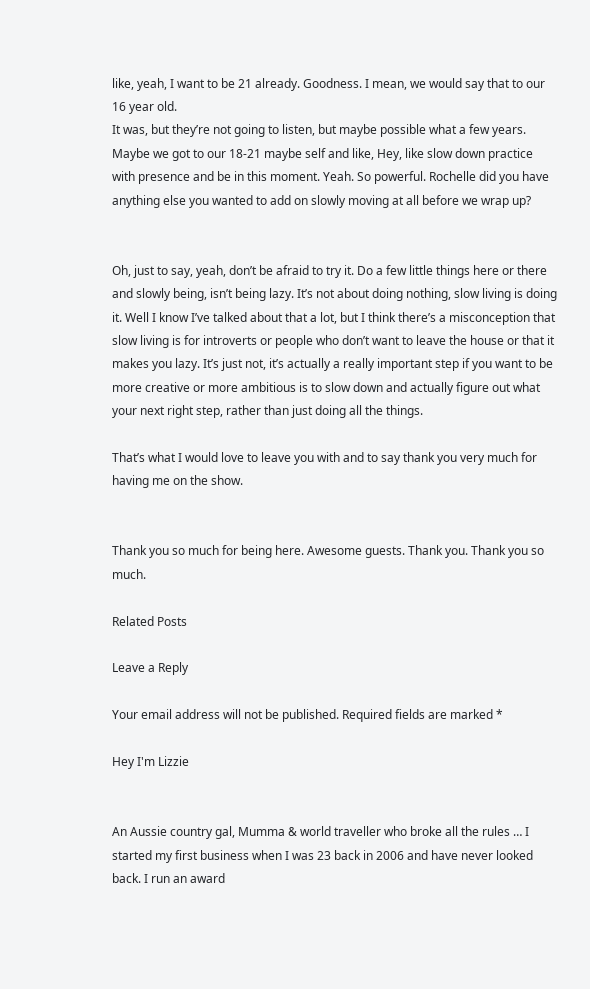like, yeah, I want to be 21 already. Goodness. I mean, we would say that to our 16 year old.
It was, but they’re not going to listen, but maybe possible what a few years. Maybe we got to our 18-21 maybe self and like, Hey, like slow down practice with presence and be in this moment. Yeah. So powerful. Rochelle did you have anything else you wanted to add on slowly moving at all before we wrap up?


Oh, just to say, yeah, don’t be afraid to try it. Do a few little things here or there and slowly being, isn’t being lazy. It’s not about doing nothing, slow living is doing it. Well I know I’ve talked about that a lot, but I think there’s a misconception that slow living is for introverts or people who don’t want to leave the house or that it makes you lazy. It’s just not, it’s actually a really important step if you want to be more creative or more ambitious is to slow down and actually figure out what your next right step, rather than just doing all the things.

That’s what I would love to leave you with and to say thank you very much for having me on the show.


Thank you so much for being here. Awesome guests. Thank you. Thank you so much.

Related Posts

Leave a Reply

Your email address will not be published. Required fields are marked *

Hey I'm Lizzie


An Aussie country gal, Mumma & world traveller who broke all the rules … I started my first business when I was 23 back in 2006 and have never looked back. I run an award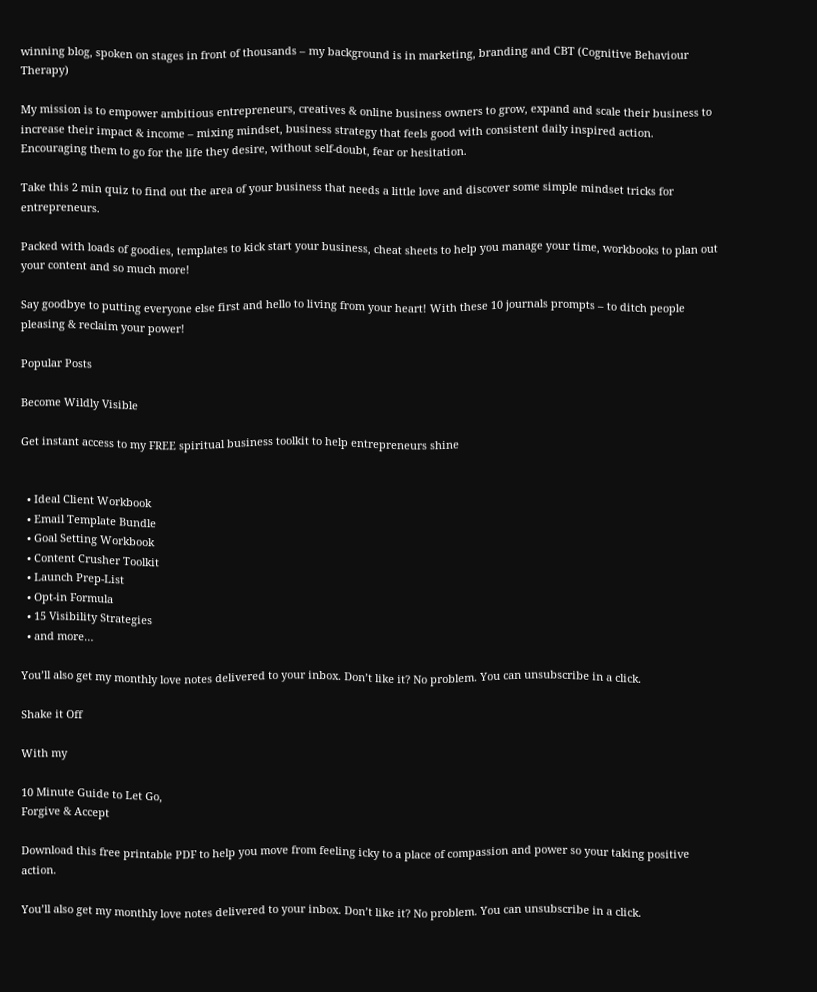winning blog, spoken on stages in front of thousands – my background is in marketing, branding and CBT (Cognitive Behaviour Therapy)

My mission is to empower ambitious entrepreneurs, creatives & online business owners to grow, expand and scale their business to increase their impact & income – mixing mindset, business strategy that feels good with consistent daily inspired action. Encouraging them to go for the life they desire, without self-doubt, fear or hesitation.

Take this 2 min quiz to find out the area of your business that needs a little love and discover some simple mindset tricks for entrepreneurs.

Packed with loads of goodies, templates to kick start your business, cheat sheets to help you manage your time, workbooks to plan out your content and so much more!

Say goodbye to putting everyone else first and hello to living from your heart! With these 10 journals prompts – to ditch people pleasing & reclaim your power!

Popular Posts

Become Wildly Visible

Get instant access to my FREE spiritual business toolkit to help entrepreneurs shine


  • Ideal Client Workbook
  • Email Template Bundle
  • Goal Setting Workbook
  • Content Crusher Toolkit
  • Launch Prep-List
  • Opt-in Formula
  • 15 Visibility Strategies
  • and more…

You’ll also get my monthly love notes delivered to your inbox. Don’t like it? No problem. You can unsubscribe in a click.

Shake it Off

With my

10 Minute Guide to Let Go,
Forgive & Accept

Download this free printable PDF to help you move from feeling icky to a place of compassion and power so your taking positive action.

You’ll also get my monthly love notes delivered to your inbox. Don’t like it? No problem. You can unsubscribe in a click.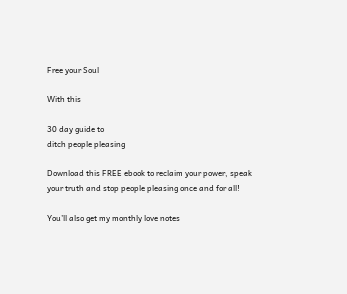Free your Soul

With this

30 day guide to
ditch people pleasing

Download this FREE ebook to reclaim your power, speak your truth and stop people pleasing once and for all!

You’ll also get my monthly love notes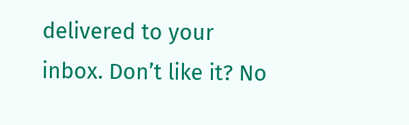delivered to your inbox. Don’t like it? No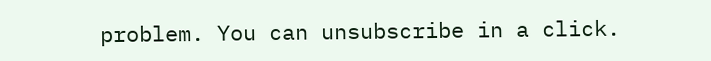problem. You can unsubscribe in a click.